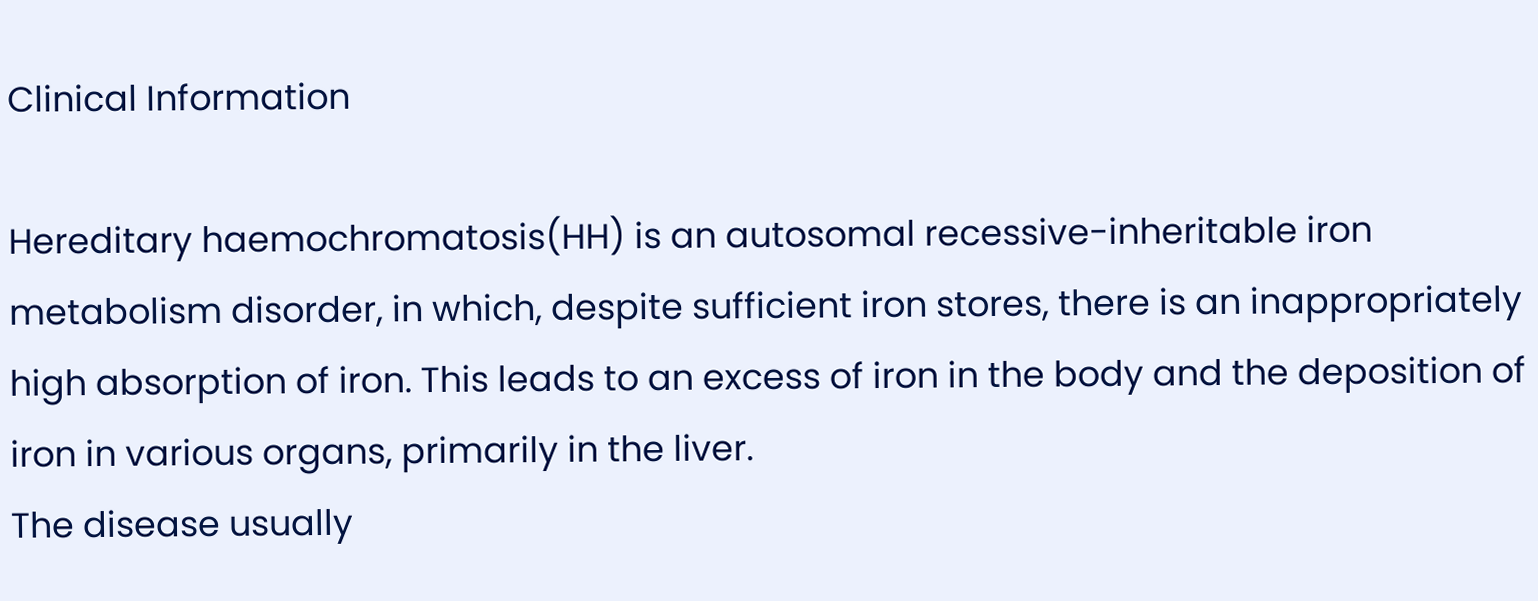Clinical Information

Hereditary haemochromatosis(HH) is an autosomal recessive-inheritable iron metabolism disorder, in which, despite sufficient iron stores, there is an inappropriately high absorption of iron. This leads to an excess of iron in the body and the deposition of iron in various organs, primarily in the liver.
The disease usually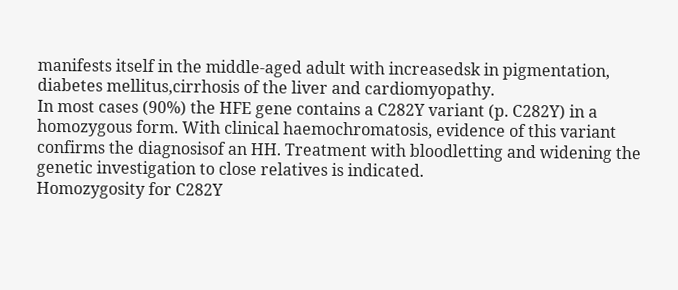manifests itself in the middle-aged adult with increasedsk in pigmentation, diabetes mellitus,cirrhosis of the liver and cardiomyopathy.
In most cases (90%) the HFE gene contains a C282Y variant (p. C282Y) in a homozygous form. With clinical haemochromatosis, evidence of this variant confirms the diagnosisof an HH. Treatment with bloodletting and widening the genetic investigation to close relatives is indicated.
Homozygosity for C282Y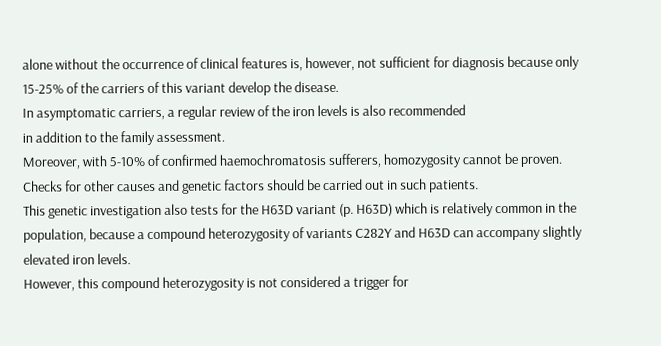alone without the occurrence of clinical features is, however, not sufficient for diagnosis because only 15-25% of the carriers of this variant develop the disease.
In asymptomatic carriers, a regular review of the iron levels is also recommended
in addition to the family assessment.
Moreover, with 5-10% of confirmed haemochromatosis sufferers, homozygosity cannot be proven.
Checks for other causes and genetic factors should be carried out in such patients.
This genetic investigation also tests for the H63D variant (p. H63D) which is relatively common in the population, because a compound heterozygosity of variants C282Y and H63D can accompany slightly elevated iron levels.
However, this compound heterozygosity is not considered a trigger for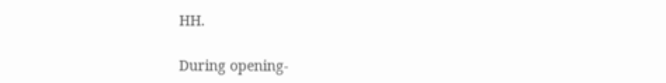HH.

During opening-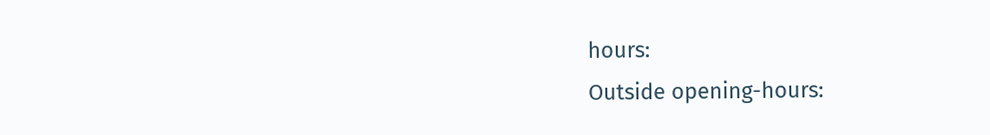hours:
Outside opening-hours: